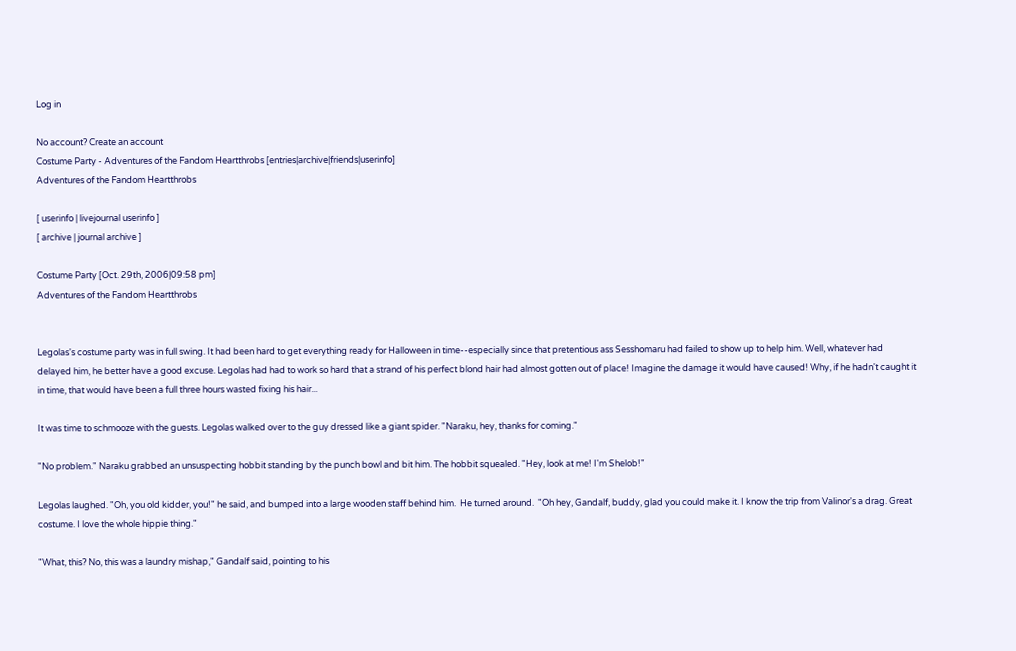Log in

No account? Create an account
Costume Party - Adventures of the Fandom Heartthrobs [entries|archive|friends|userinfo]
Adventures of the Fandom Heartthrobs

[ userinfo | livejournal userinfo ]
[ archive | journal archive ]

Costume Party [Oct. 29th, 2006|09:58 pm]
Adventures of the Fandom Heartthrobs


Legolas's costume party was in full swing. It had been hard to get everything ready for Halloween in time--especially since that pretentious ass Sesshomaru had failed to show up to help him. Well, whatever had delayed him, he better have a good excuse. Legolas had had to work so hard that a strand of his perfect blond hair had almost gotten out of place! Imagine the damage it would have caused! Why, if he hadn't caught it in time, that would have been a full three hours wasted fixing his hair...

It was time to schmooze with the guests. Legolas walked over to the guy dressed like a giant spider. "Naraku, hey, thanks for coming."

"No problem." Naraku grabbed an unsuspecting hobbit standing by the punch bowl and bit him. The hobbit squealed. "Hey, look at me! I'm Shelob!"

Legolas laughed. "Oh, you old kidder, you!" he said, and bumped into a large wooden staff behind him.  He turned around.  "Oh hey, Gandalf, buddy, glad you could make it. I know the trip from Valinor's a drag. Great costume. I love the whole hippie thing."

"What, this? No, this was a laundry mishap," Gandalf said, pointing to his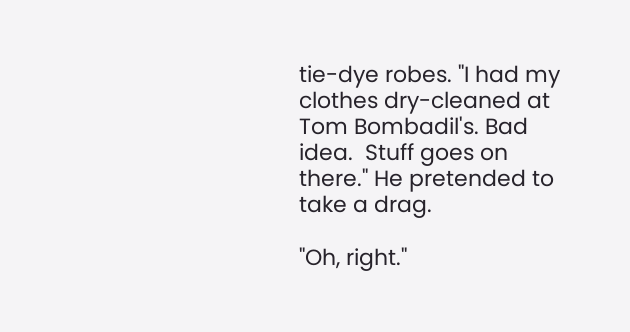tie-dye robes. "I had my clothes dry-cleaned at Tom Bombadil's. Bad idea.  Stuff goes on there." He pretended to take a drag.

"Oh, right."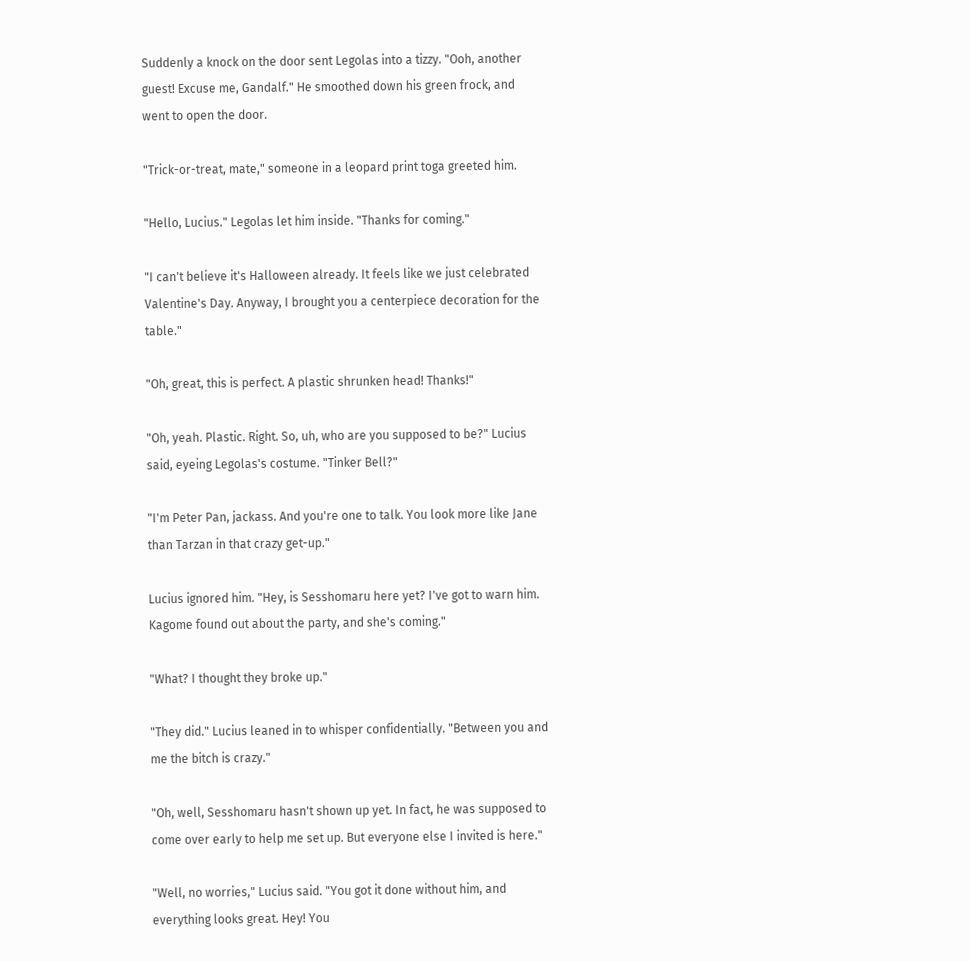Suddenly a knock on the door sent Legolas into a tizzy. "Ooh, another guest! Excuse me, Gandalf." He smoothed down his green frock, and went to open the door.

"Trick-or-treat, mate," someone in a leopard print toga greeted him.

"Hello, Lucius." Legolas let him inside. "Thanks for coming."

"I can't believe it's Halloween already. It feels like we just celebrated Valentine's Day. Anyway, I brought you a centerpiece decoration for the table."

"Oh, great, this is perfect. A plastic shrunken head! Thanks!"

"Oh, yeah. Plastic. Right. So, uh, who are you supposed to be?" Lucius said, eyeing Legolas's costume. "Tinker Bell?"

"I'm Peter Pan, jackass. And you're one to talk. You look more like Jane than Tarzan in that crazy get-up."

Lucius ignored him. "Hey, is Sesshomaru here yet? I've got to warn him. Kagome found out about the party, and she's coming."

"What? I thought they broke up."

"They did." Lucius leaned in to whisper confidentially. "Between you and me the bitch is crazy."

"Oh, well, Sesshomaru hasn't shown up yet. In fact, he was supposed to come over early to help me set up. But everyone else I invited is here."

"Well, no worries," Lucius said. "You got it done without him, and everything looks great. Hey! You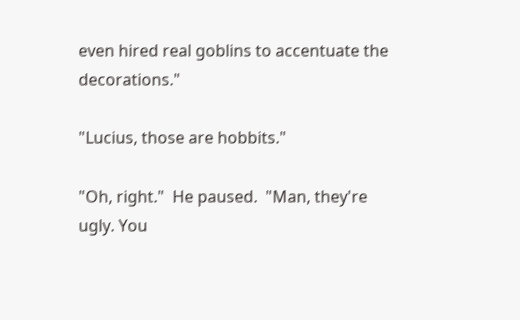even hired real goblins to accentuate the decorations."

"Lucius, those are hobbits."

"Oh, right."  He paused.  "Man, they're ugly. You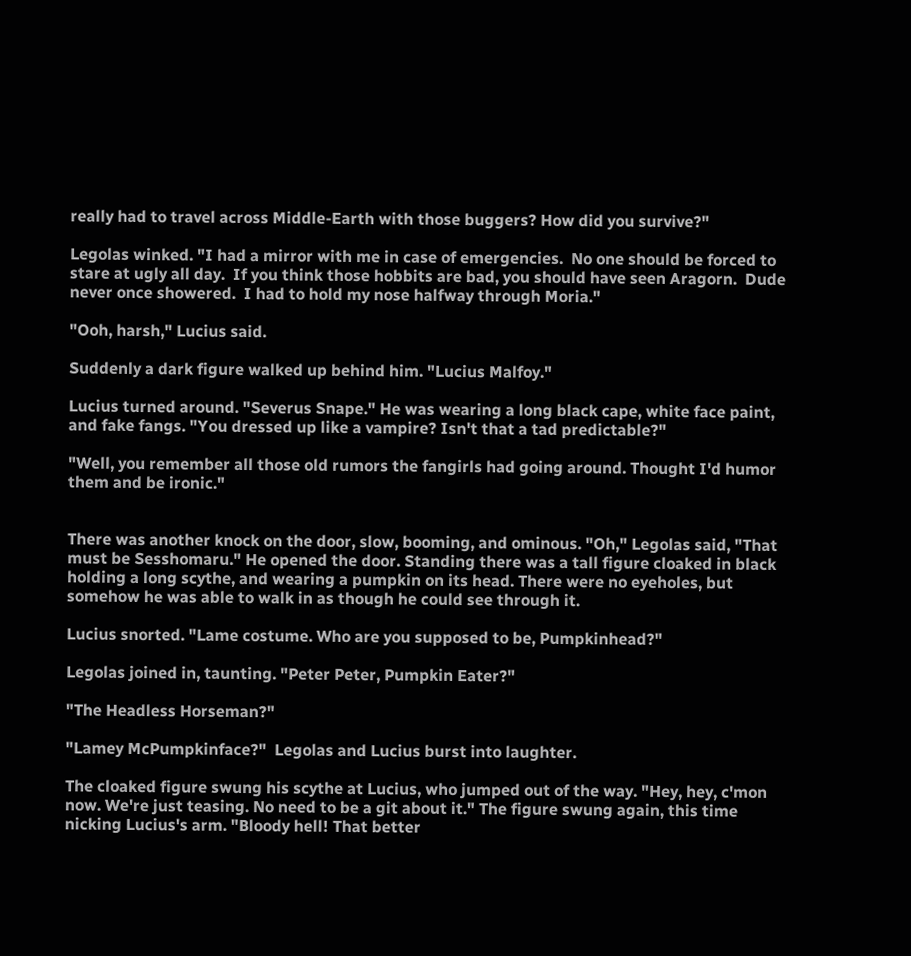really had to travel across Middle-Earth with those buggers? How did you survive?"

Legolas winked. "I had a mirror with me in case of emergencies.  No one should be forced to stare at ugly all day.  If you think those hobbits are bad, you should have seen Aragorn.  Dude never once showered.  I had to hold my nose halfway through Moria."

"Ooh, harsh," Lucius said.

Suddenly a dark figure walked up behind him. "Lucius Malfoy."

Lucius turned around. "Severus Snape." He was wearing a long black cape, white face paint, and fake fangs. "You dressed up like a vampire? Isn't that a tad predictable?"

"Well, you remember all those old rumors the fangirls had going around. Thought I'd humor them and be ironic."


There was another knock on the door, slow, booming, and ominous. "Oh," Legolas said, "That must be Sesshomaru." He opened the door. Standing there was a tall figure cloaked in black holding a long scythe, and wearing a pumpkin on its head. There were no eyeholes, but somehow he was able to walk in as though he could see through it.

Lucius snorted. "Lame costume. Who are you supposed to be, Pumpkinhead?"

Legolas joined in, taunting. "Peter Peter, Pumpkin Eater?"

"The Headless Horseman?"

"Lamey McPumpkinface?"  Legolas and Lucius burst into laughter.

The cloaked figure swung his scythe at Lucius, who jumped out of the way. "Hey, hey, c'mon now. We're just teasing. No need to be a git about it." The figure swung again, this time nicking Lucius's arm. "Bloody hell! That better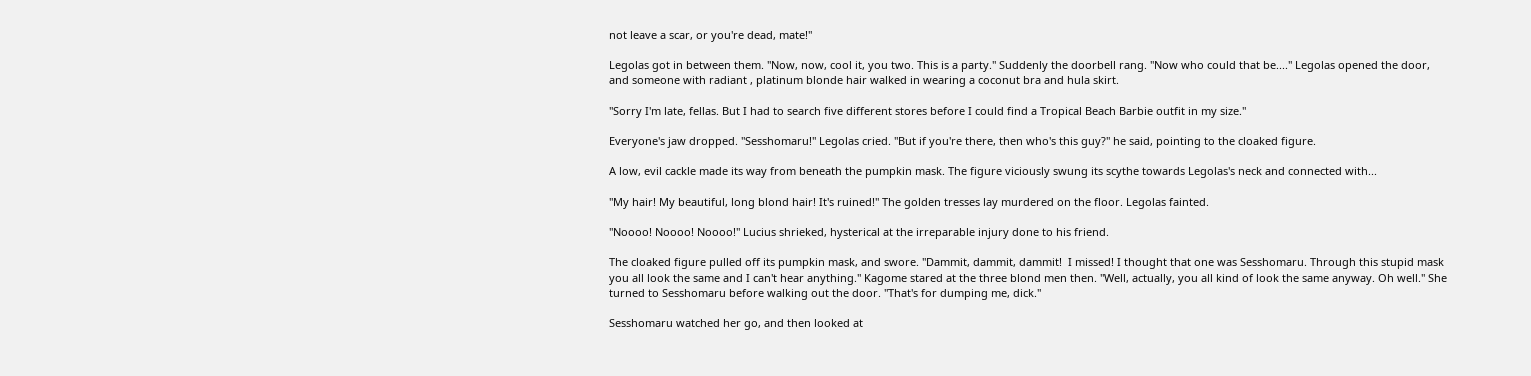not leave a scar, or you're dead, mate!"

Legolas got in between them. "Now, now, cool it, you two. This is a party." Suddenly the doorbell rang. "Now who could that be...." Legolas opened the door, and someone with radiant , platinum blonde hair walked in wearing a coconut bra and hula skirt.

"Sorry I'm late, fellas. But I had to search five different stores before I could find a Tropical Beach Barbie outfit in my size."

Everyone's jaw dropped. "Sesshomaru!" Legolas cried. "But if you're there, then who's this guy?" he said, pointing to the cloaked figure.

A low, evil cackle made its way from beneath the pumpkin mask. The figure viciously swung its scythe towards Legolas's neck and connected with...

"My hair! My beautiful, long blond hair! It's ruined!" The golden tresses lay murdered on the floor. Legolas fainted.

"Noooo! Noooo! Noooo!" Lucius shrieked, hysterical at the irreparable injury done to his friend.

The cloaked figure pulled off its pumpkin mask, and swore. "Dammit, dammit, dammit!  I missed! I thought that one was Sesshomaru. Through this stupid mask you all look the same and I can't hear anything." Kagome stared at the three blond men then. "Well, actually, you all kind of look the same anyway. Oh well." She turned to Sesshomaru before walking out the door. "That's for dumping me, dick."

Sesshomaru watched her go, and then looked at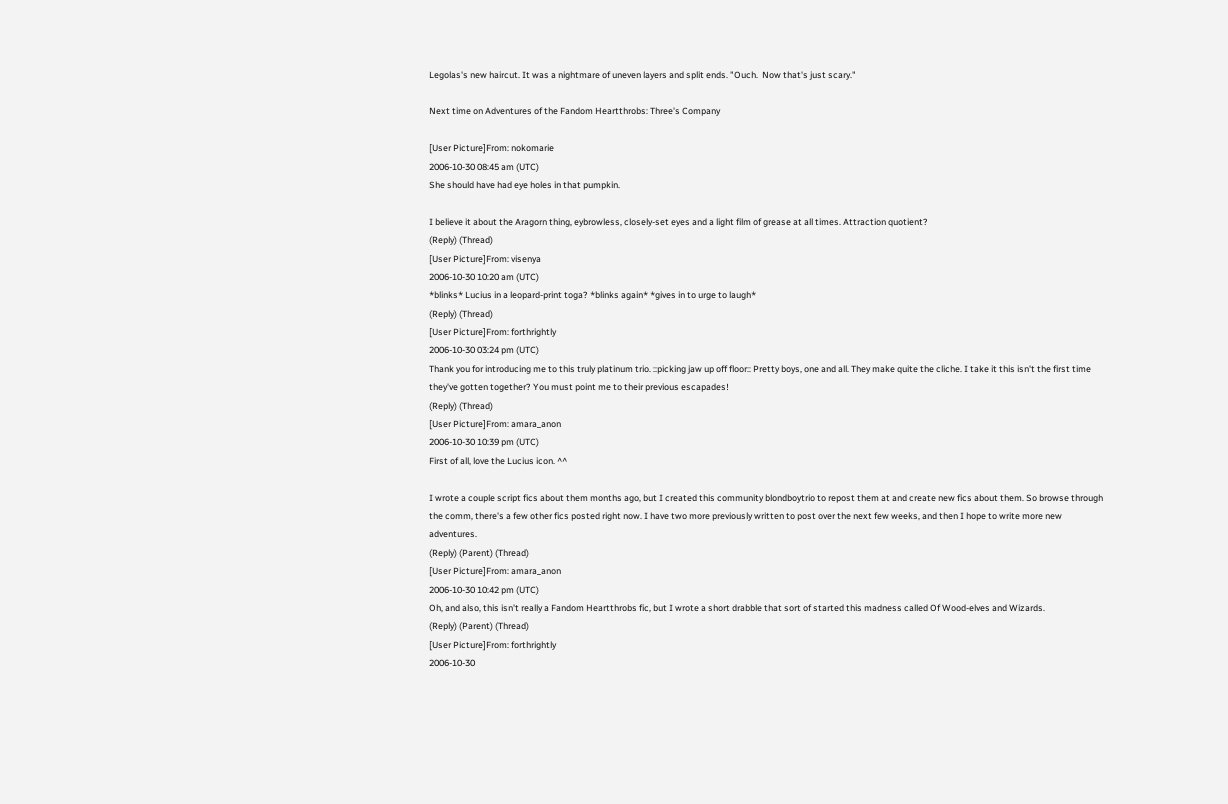Legolas's new haircut. It was a nightmare of uneven layers and split ends. "Ouch.  Now that's just scary."

Next time on Adventures of the Fandom Heartthrobs: Three's Company

[User Picture]From: nokomarie
2006-10-30 08:45 am (UTC)
She should have had eye holes in that pumpkin.

I believe it about the Aragorn thing, eybrowless, closely-set eyes and a light film of grease at all times. Attraction quotient?
(Reply) (Thread)
[User Picture]From: visenya
2006-10-30 10:20 am (UTC)
*blinks* Lucius in a leopard-print toga? *blinks again* *gives in to urge to laugh*
(Reply) (Thread)
[User Picture]From: forthrightly
2006-10-30 03:24 pm (UTC)
Thank you for introducing me to this truly platinum trio. ::picking jaw up off floor:: Pretty boys, one and all. They make quite the cliche. I take it this isn't the first time they've gotten together? You must point me to their previous escapades!
(Reply) (Thread)
[User Picture]From: amara_anon
2006-10-30 10:39 pm (UTC)
First of all, love the Lucius icon. ^^

I wrote a couple script fics about them months ago, but I created this community blondboytrio to repost them at and create new fics about them. So browse through the comm, there's a few other fics posted right now. I have two more previously written to post over the next few weeks, and then I hope to write more new adventures.
(Reply) (Parent) (Thread)
[User Picture]From: amara_anon
2006-10-30 10:42 pm (UTC)
Oh, and also, this isn't really a Fandom Heartthrobs fic, but I wrote a short drabble that sort of started this madness called Of Wood-elves and Wizards.
(Reply) (Parent) (Thread)
[User Picture]From: forthrightly
2006-10-30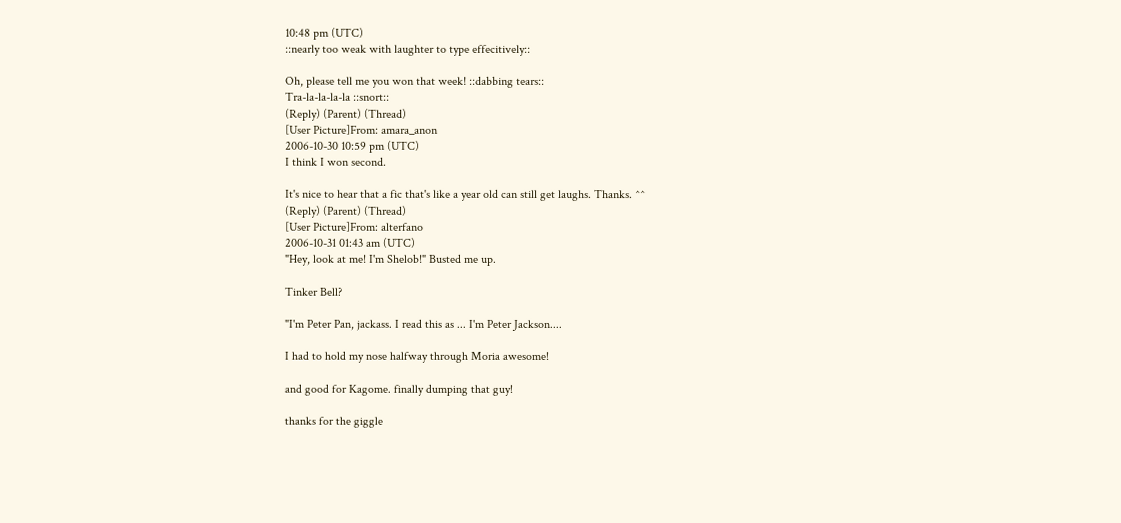10:48 pm (UTC)
::nearly too weak with laughter to type effecitively::

Oh, please tell me you won that week! ::dabbing tears::
Tra-la-la-la-la ::snort::
(Reply) (Parent) (Thread)
[User Picture]From: amara_anon
2006-10-30 10:59 pm (UTC)
I think I won second.

It's nice to hear that a fic that's like a year old can still get laughs. Thanks. ^^
(Reply) (Parent) (Thread)
[User Picture]From: alterfano
2006-10-31 01:43 am (UTC)
"Hey, look at me! I'm Shelob!" Busted me up.

Tinker Bell?

"I'm Peter Pan, jackass. I read this as ... I'm Peter Jackson....

I had to hold my nose halfway through Moria awesome!

and good for Kagome. finally dumping that guy!

thanks for the giggle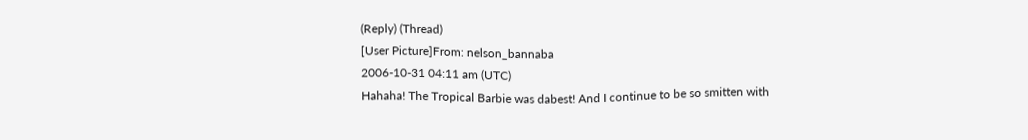(Reply) (Thread)
[User Picture]From: nelson_bannaba
2006-10-31 04:11 am (UTC)
Hahaha! The Tropical Barbie was dabest! And I continue to be so smitten with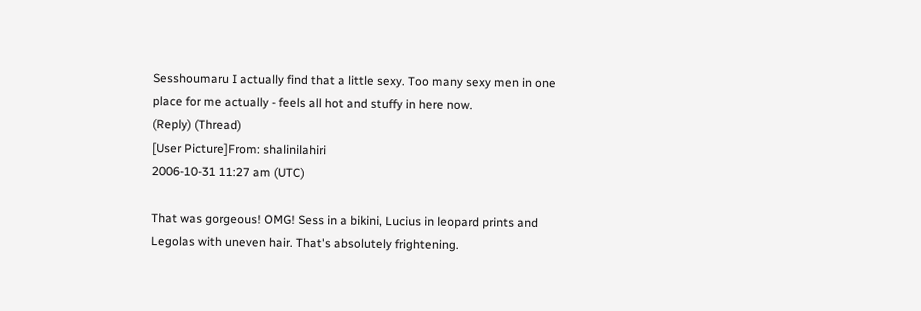Sesshoumaru I actually find that a little sexy. Too many sexy men in one place for me actually - feels all hot and stuffy in here now.
(Reply) (Thread)
[User Picture]From: shalinilahiri
2006-10-31 11:27 am (UTC)

That was gorgeous! OMG! Sess in a bikini, Lucius in leopard prints and Legolas with uneven hair. That's absolutely frightening.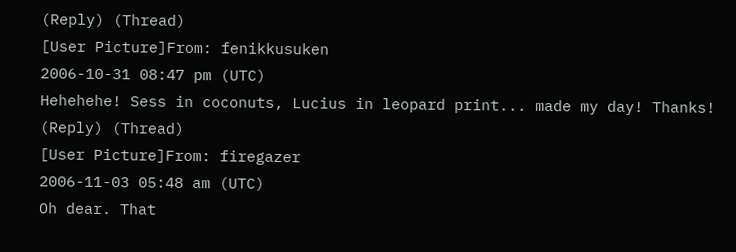(Reply) (Thread)
[User Picture]From: fenikkusuken
2006-10-31 08:47 pm (UTC)
Hehehehe! Sess in coconuts, Lucius in leopard print... made my day! Thanks!
(Reply) (Thread)
[User Picture]From: firegazer
2006-11-03 05:48 am (UTC)
Oh dear. That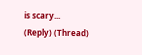is scary...
(Reply) (Thread)